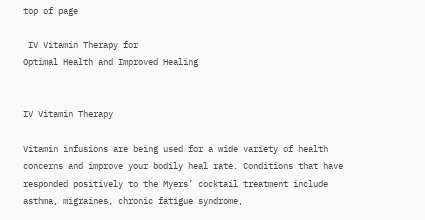top of page

 IV Vitamin Therapy for
Optimal Health and Improved Healing


IV Vitamin Therapy

Vitamin infusions are being used for a wide variety of health concerns and improve your bodily heal rate. Conditions that have responded positively to the Myers’ cocktail treatment include asthma, migraines, chronic fatigue syndrome,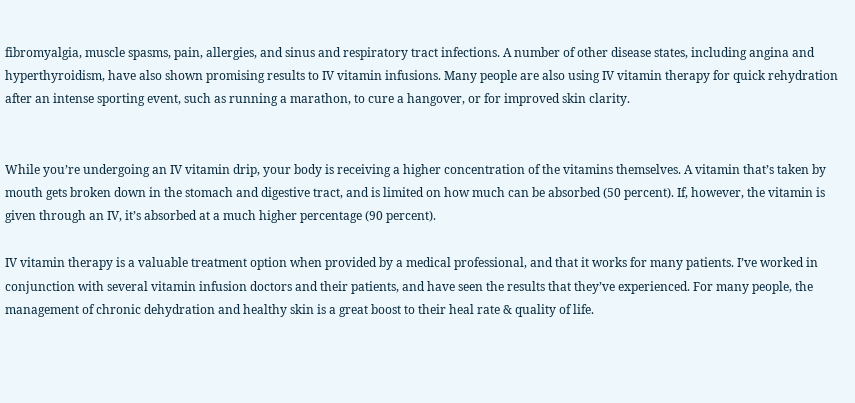fibromyalgia, muscle spasms, pain, allergies, and sinus and respiratory tract infections. A number of other disease states, including angina and hyperthyroidism, have also shown promising results to IV vitamin infusions. Many people are also using IV vitamin therapy for quick rehydration after an intense sporting event, such as running a marathon, to cure a hangover, or for improved skin clarity.


While you’re undergoing an IV vitamin drip, your body is receiving a higher concentration of the vitamins themselves. A vitamin that’s taken by mouth gets broken down in the stomach and digestive tract, and is limited on how much can be absorbed (50 percent). If, however, the vitamin is given through an IV, it’s absorbed at a much higher percentage (90 percent).

IV vitamin therapy is a valuable treatment option when provided by a medical professional, and that it works for many patients. I’ve worked in conjunction with several vitamin infusion doctors and their patients, and have seen the results that they’ve experienced. For many people, the management of chronic dehydration and healthy skin is a great boost to their heal rate & quality of life.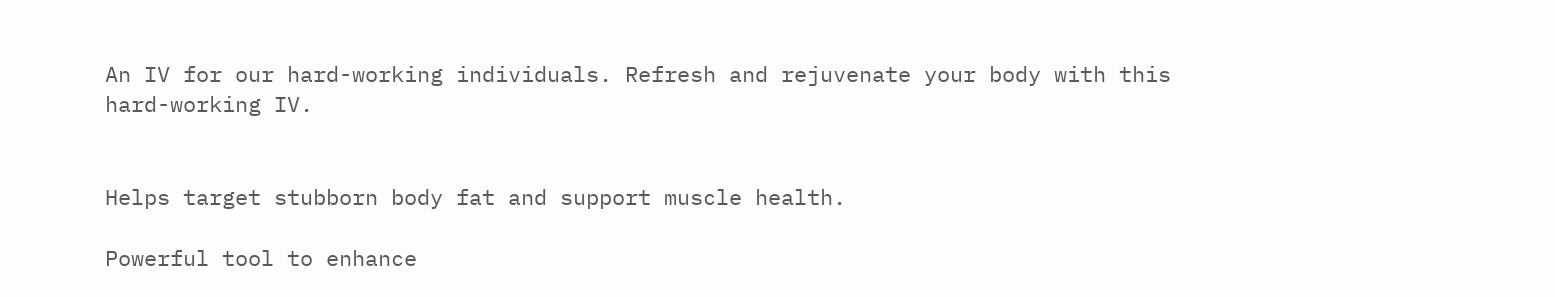An IV for our hard-working individuals. Refresh and rejuvenate your body with this hard-working IV.


Helps target stubborn body fat and support muscle health.

Powerful tool to enhance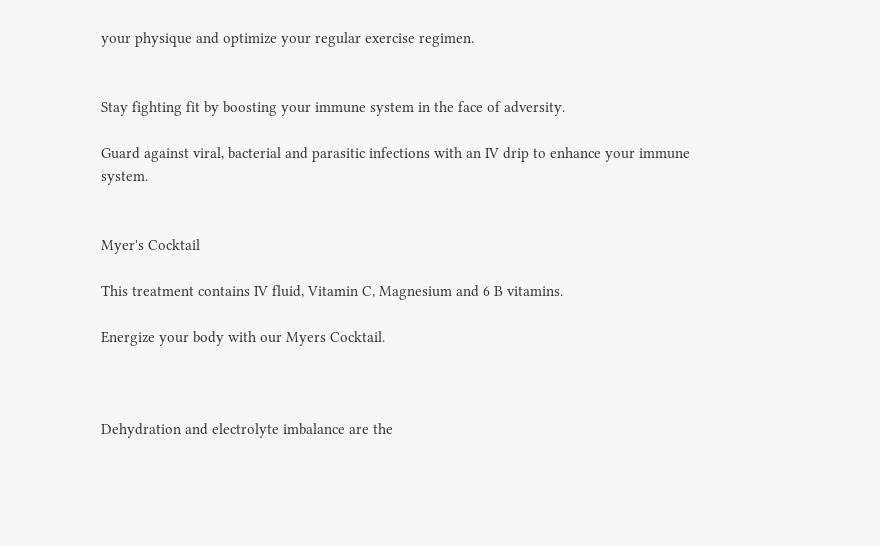your physique and optimize your regular exercise regimen.


Stay fighting fit by boosting your immune system in the face of adversity.

Guard against viral, bacterial and parasitic infections with an IV drip to enhance your immune system.


Myer's Cocktail

This treatment contains IV fluid, Vitamin C, Magnesium and 6 B vitamins.

Energize your body with our Myers Cocktail.



Dehydration and electrolyte imbalance are the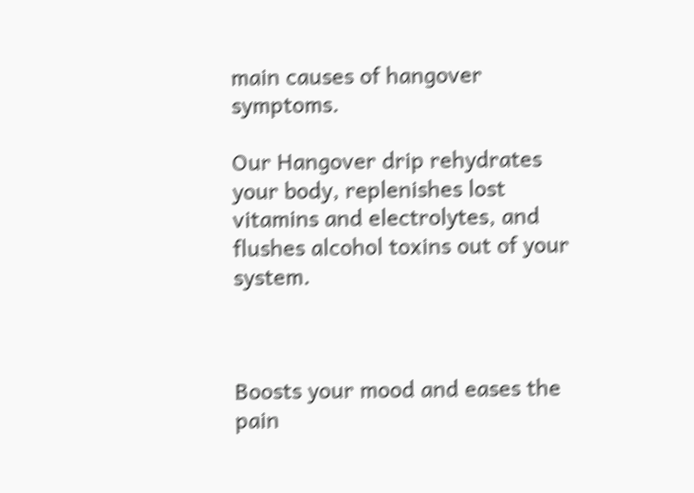main causes of hangover symptoms.

Our Hangover drip rehydrates your body, replenishes lost vitamins and electrolytes, and flushes alcohol toxins out of your system.



Boosts your mood and eases the pain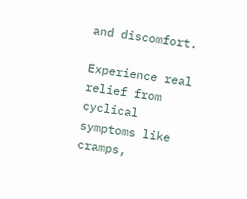and discomfort.

Experience real relief from cyclical symptoms like cramps,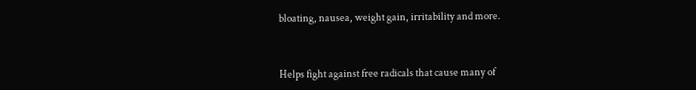bloating, nausea, weight gain, irritability and more.



Helps fight against free radicals that cause many of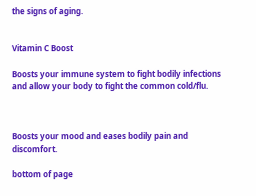the signs of aging.


Vitamin C Boost

Boosts your immune system to fight bodily infections and allow your body to fight the common cold/flu.



Boosts your mood and eases bodily pain and discomfort.

bottom of page